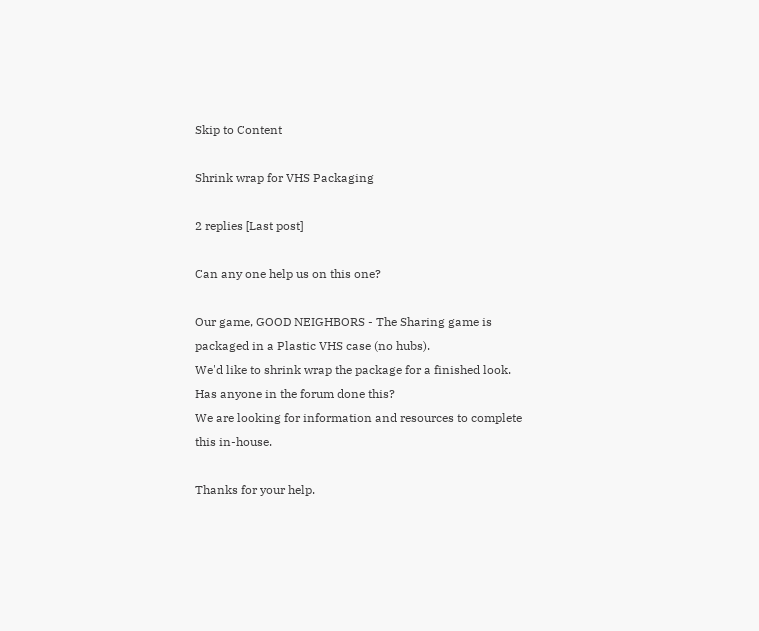Skip to Content

Shrink wrap for VHS Packaging

2 replies [Last post]

Can any one help us on this one?

Our game, GOOD NEIGHBORS - The Sharing game is packaged in a Plastic VHS case (no hubs).
We'd like to shrink wrap the package for a finished look.
Has anyone in the forum done this?
We are looking for information and resources to complete this in-house.

Thanks for your help.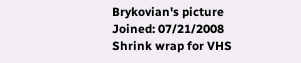Brykovian's picture
Joined: 07/21/2008
Shrink wrap for VHS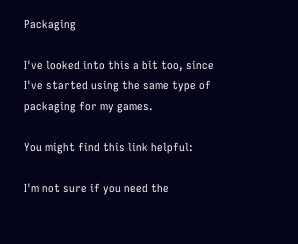Packaging

I've looked into this a bit too, since I've started using the same type of packaging for my games.

You might find this link helpful:

I'm not sure if you need the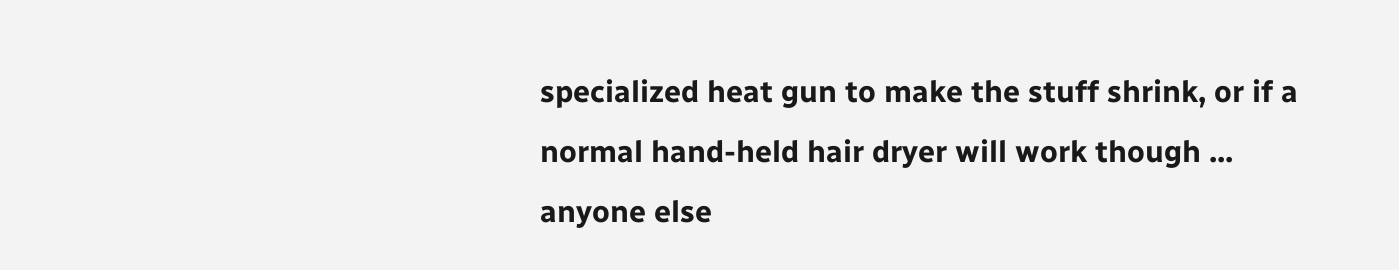specialized heat gun to make the stuff shrink, or if a normal hand-held hair dryer will work though ... anyone else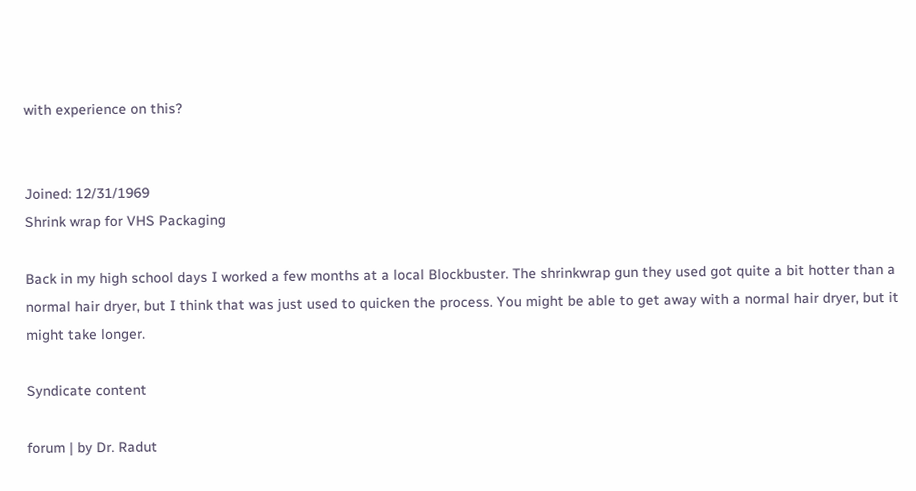with experience on this?


Joined: 12/31/1969
Shrink wrap for VHS Packaging

Back in my high school days I worked a few months at a local Blockbuster. The shrinkwrap gun they used got quite a bit hotter than a normal hair dryer, but I think that was just used to quicken the process. You might be able to get away with a normal hair dryer, but it might take longer.

Syndicate content

forum | by Dr. Radut